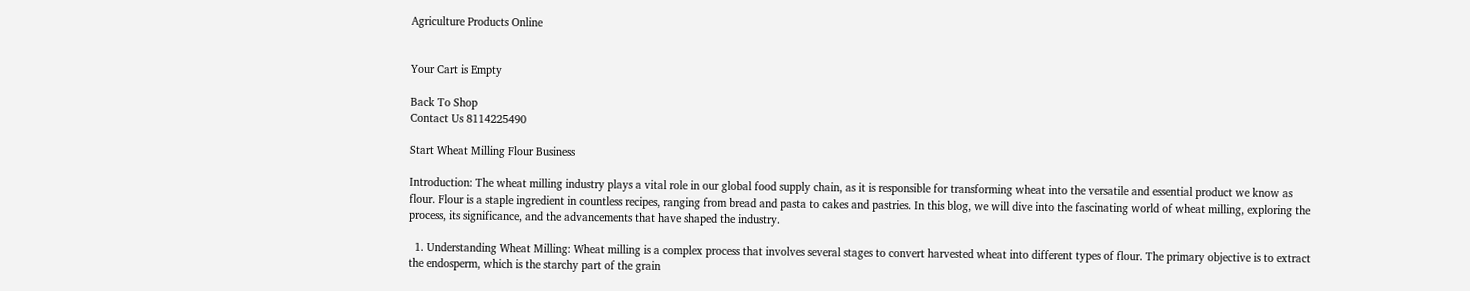Agriculture Products Online


Your Cart is Empty

Back To Shop
Contact Us 8114225490

Start Wheat Milling Flour Business

Introduction: The wheat milling industry plays a vital role in our global food supply chain, as it is responsible for transforming wheat into the versatile and essential product we know as flour. Flour is a staple ingredient in countless recipes, ranging from bread and pasta to cakes and pastries. In this blog, we will dive into the fascinating world of wheat milling, exploring the process, its significance, and the advancements that have shaped the industry.

  1. Understanding Wheat Milling: Wheat milling is a complex process that involves several stages to convert harvested wheat into different types of flour. The primary objective is to extract the endosperm, which is the starchy part of the grain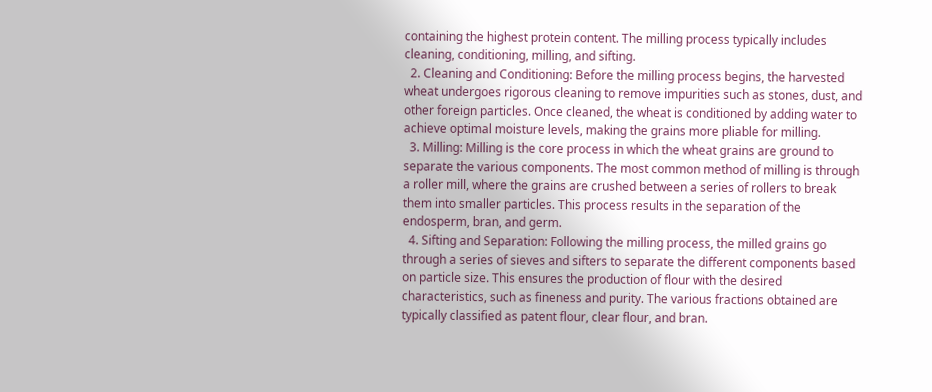containing the highest protein content. The milling process typically includes cleaning, conditioning, milling, and sifting.
  2. Cleaning and Conditioning: Before the milling process begins, the harvested wheat undergoes rigorous cleaning to remove impurities such as stones, dust, and other foreign particles. Once cleaned, the wheat is conditioned by adding water to achieve optimal moisture levels, making the grains more pliable for milling.
  3. Milling: Milling is the core process in which the wheat grains are ground to separate the various components. The most common method of milling is through a roller mill, where the grains are crushed between a series of rollers to break them into smaller particles. This process results in the separation of the endosperm, bran, and germ.
  4. Sifting and Separation: Following the milling process, the milled grains go through a series of sieves and sifters to separate the different components based on particle size. This ensures the production of flour with the desired characteristics, such as fineness and purity. The various fractions obtained are typically classified as patent flour, clear flour, and bran.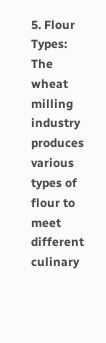5. Flour Types: The wheat milling industry produces various types of flour to meet different culinary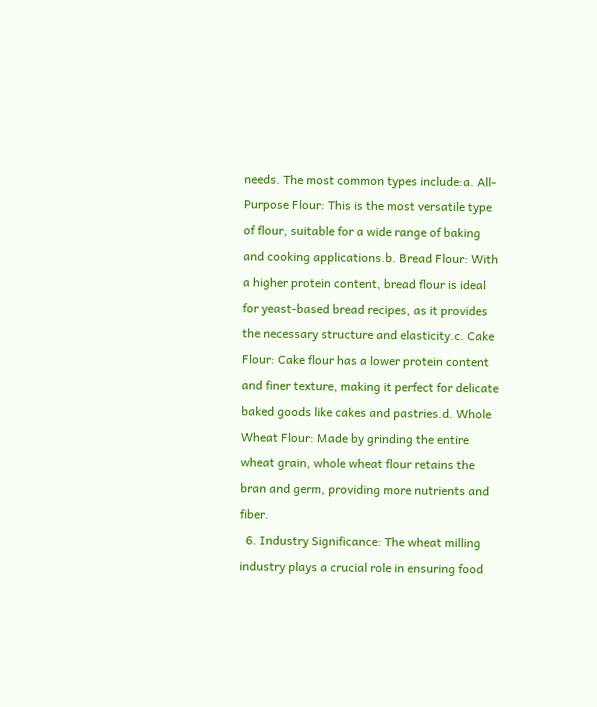needs. The most common types include:a. All-Purpose Flour: This is the most versatile type of flour, suitable for a wide range of baking and cooking applications.b. Bread Flour: With a higher protein content, bread flour is ideal for yeast-based bread recipes, as it provides the necessary structure and elasticity.c. Cake Flour: Cake flour has a lower protein content and finer texture, making it perfect for delicate baked goods like cakes and pastries.d. Whole Wheat Flour: Made by grinding the entire wheat grain, whole wheat flour retains the bran and germ, providing more nutrients and fiber.
  6. Industry Significance: The wheat milling industry plays a crucial role in ensuring food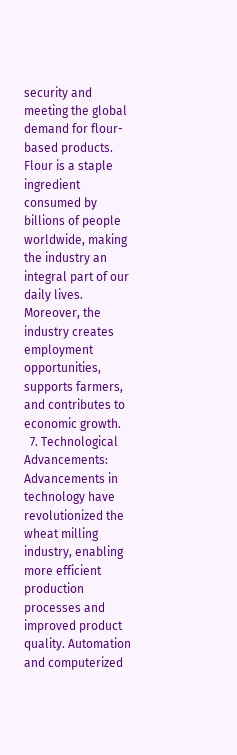security and meeting the global demand for flour-based products. Flour is a staple ingredient consumed by billions of people worldwide, making the industry an integral part of our daily lives. Moreover, the industry creates employment opportunities, supports farmers, and contributes to economic growth.
  7. Technological Advancements: Advancements in technology have revolutionized the wheat milling industry, enabling more efficient production processes and improved product quality. Automation and computerized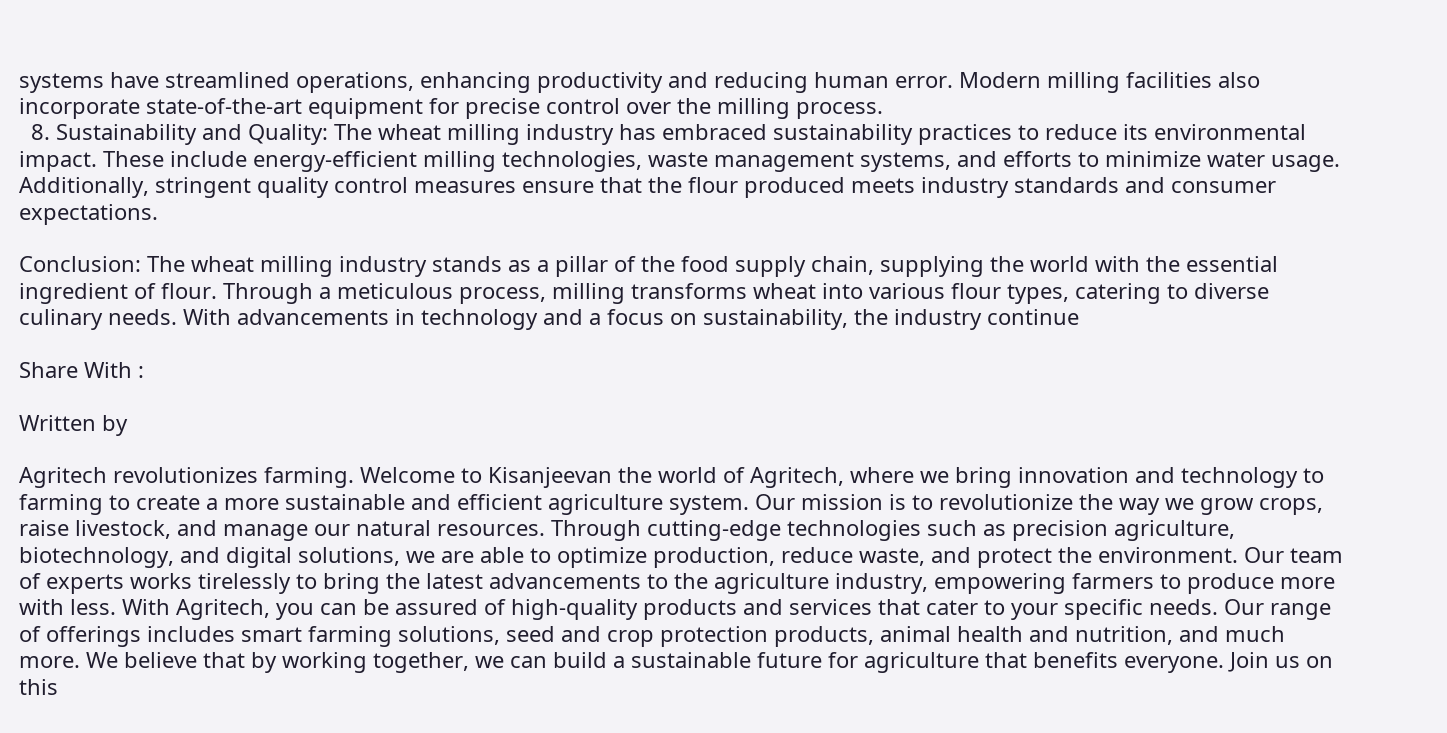systems have streamlined operations, enhancing productivity and reducing human error. Modern milling facilities also incorporate state-of-the-art equipment for precise control over the milling process.
  8. Sustainability and Quality: The wheat milling industry has embraced sustainability practices to reduce its environmental impact. These include energy-efficient milling technologies, waste management systems, and efforts to minimize water usage. Additionally, stringent quality control measures ensure that the flour produced meets industry standards and consumer expectations.

Conclusion: The wheat milling industry stands as a pillar of the food supply chain, supplying the world with the essential ingredient of flour. Through a meticulous process, milling transforms wheat into various flour types, catering to diverse culinary needs. With advancements in technology and a focus on sustainability, the industry continue

Share With :

Written by

Agritech revolutionizes farming. Welcome to Kisanjeevan the world of Agritech, where we bring innovation and technology to farming to create a more sustainable and efficient agriculture system. Our mission is to revolutionize the way we grow crops, raise livestock, and manage our natural resources. Through cutting-edge technologies such as precision agriculture, biotechnology, and digital solutions, we are able to optimize production, reduce waste, and protect the environment. Our team of experts works tirelessly to bring the latest advancements to the agriculture industry, empowering farmers to produce more with less. With Agritech, you can be assured of high-quality products and services that cater to your specific needs. Our range of offerings includes smart farming solutions, seed and crop protection products, animal health and nutrition, and much more. We believe that by working together, we can build a sustainable future for agriculture that benefits everyone. Join us on this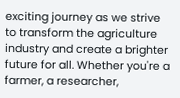exciting journey as we strive to transform the agriculture industry and create a brighter future for all. Whether you're a farmer, a researcher,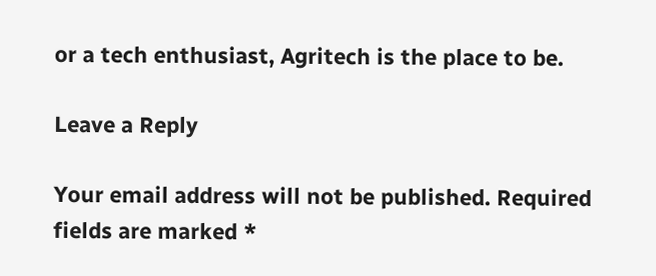or a tech enthusiast, Agritech is the place to be.

Leave a Reply

Your email address will not be published. Required fields are marked *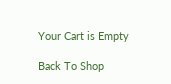Your Cart is Empty

Back To Shop